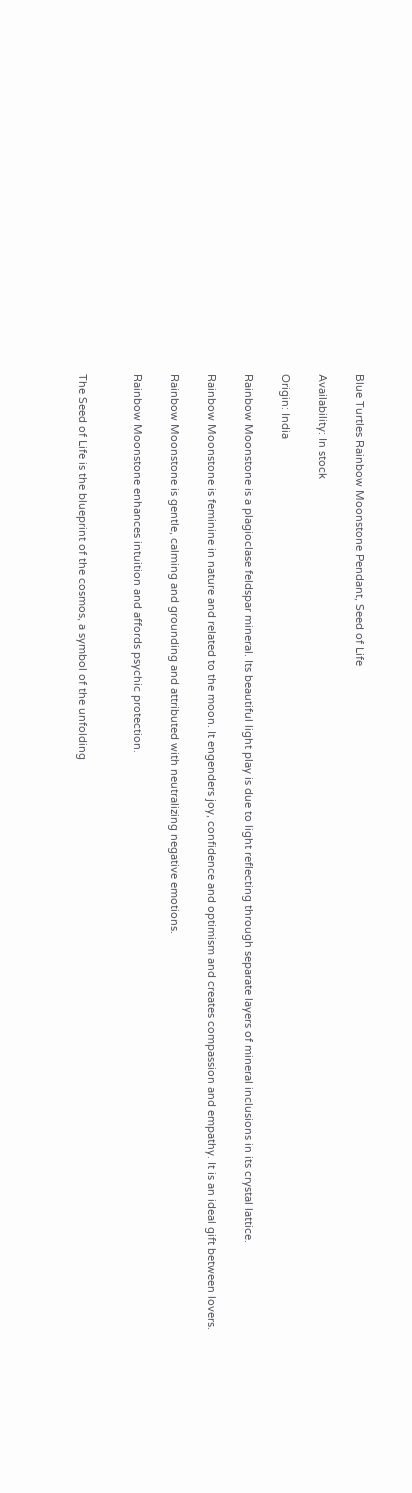Blue Turtles Rainbow Moonstone Pendant, Seed of Life

Availability: In stock

Origin: India

Rainbow Moonstone is a plagioclase feldspar mineral. Its beautiful light play is due to light reflecting through separate layers of mineral inclusions in its crystal lattice.

Rainbow Moonstone is feminine in nature and related to the moon. It engenders joy, confidence and optimism and creates compassion and empathy. It is an ideal gift between lovers.

Rainbow Moonstone is gentle, calming and grounding and attributed with neutralizing negative emotions.

Rainbow Moonstone enhances intuition and affords psychic protection.


The Seed of Life is the blueprint of the cosmos, a symbol of the unfolding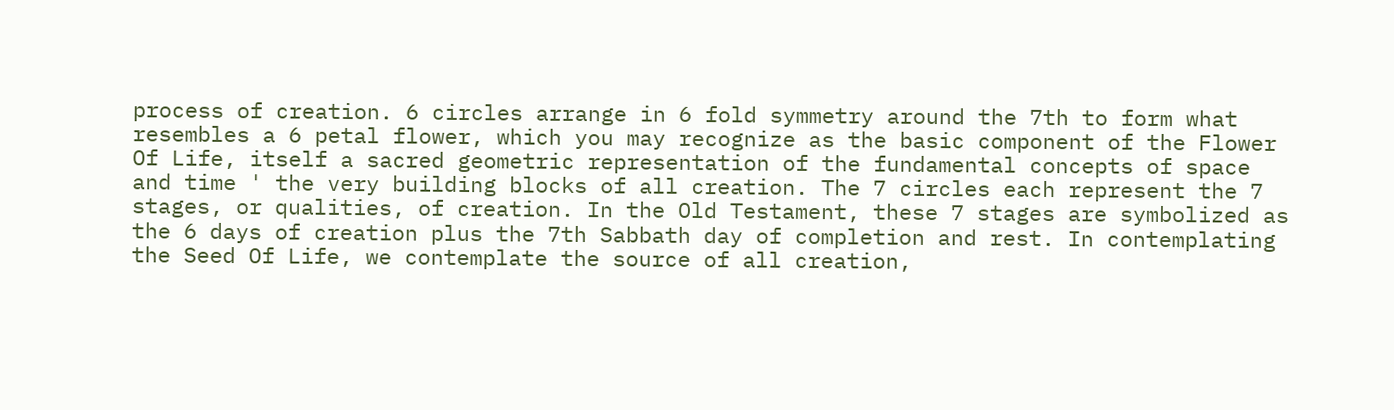process of creation. 6 circles arrange in 6 fold symmetry around the 7th to form what resembles a 6 petal flower, which you may recognize as the basic component of the Flower Of Life, itself a sacred geometric representation of the fundamental concepts of space and time ' the very building blocks of all creation. The 7 circles each represent the 7 stages, or qualities, of creation. In the Old Testament, these 7 stages are symbolized as the 6 days of creation plus the 7th Sabbath day of completion and rest. In contemplating the Seed Of Life, we contemplate the source of all creation,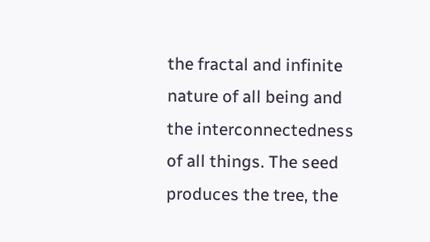the fractal and infinite nature of all being and the interconnectedness of all things. The seed produces the tree, the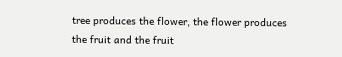tree produces the flower, the flower produces the fruit and the fruit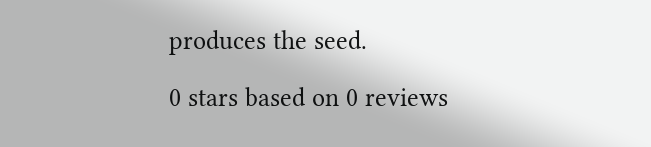produces the seed.

0 stars based on 0 reviews